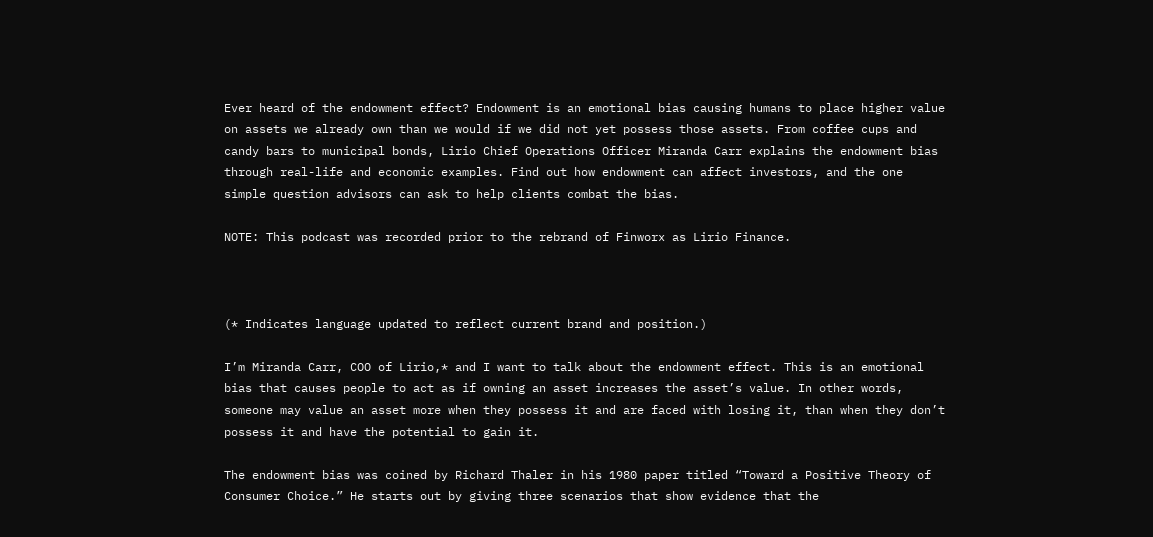Ever heard of the endowment effect? Endowment is an emotional bias causing humans to place higher value on assets we already own than we would if we did not yet possess those assets. From coffee cups and candy bars to municipal bonds, Lirio Chief Operations Officer Miranda Carr explains the endowment bias through real-life and economic examples. Find out how endowment can affect investors, and the one simple question advisors can ask to help clients combat the bias.

NOTE: This podcast was recorded prior to the rebrand of Finworx as Lirio Finance.



(* Indicates language updated to reflect current brand and position.)

I’m Miranda Carr, COO of Lirio,* and I want to talk about the endowment effect. This is an emotional bias that causes people to act as if owning an asset increases the asset’s value. In other words, someone may value an asset more when they possess it and are faced with losing it, than when they don’t possess it and have the potential to gain it.

The endowment bias was coined by Richard Thaler in his 1980 paper titled “Toward a Positive Theory of Consumer Choice.” He starts out by giving three scenarios that show evidence that the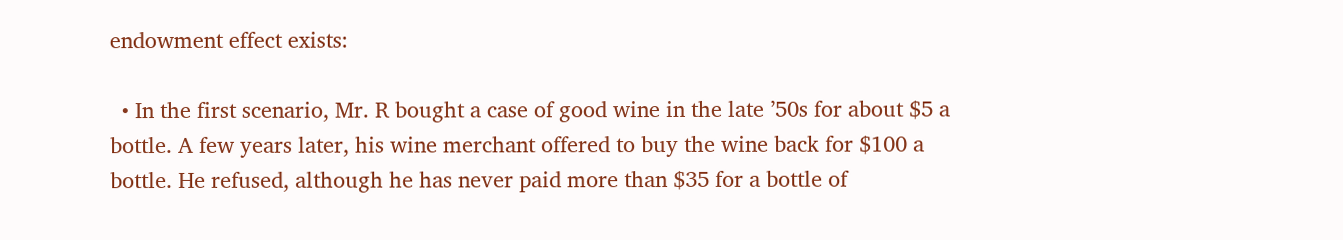endowment effect exists:

  • In the first scenario, Mr. R bought a case of good wine in the late ’50s for about $5 a bottle. A few years later, his wine merchant offered to buy the wine back for $100 a bottle. He refused, although he has never paid more than $35 for a bottle of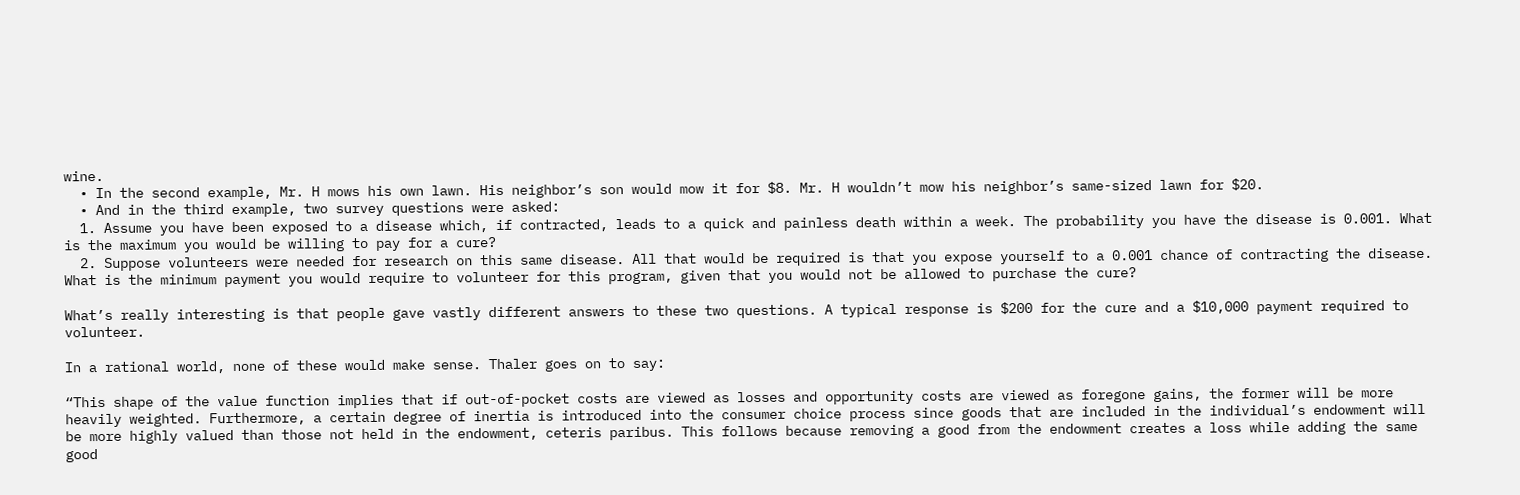wine.
  • In the second example, Mr. H mows his own lawn. His neighbor’s son would mow it for $8. Mr. H wouldn’t mow his neighbor’s same-sized lawn for $20.
  • And in the third example, two survey questions were asked:
  1. Assume you have been exposed to a disease which, if contracted, leads to a quick and painless death within a week. The probability you have the disease is 0.001. What is the maximum you would be willing to pay for a cure?
  2. Suppose volunteers were needed for research on this same disease. All that would be required is that you expose yourself to a 0.001 chance of contracting the disease. What is the minimum payment you would require to volunteer for this program, given that you would not be allowed to purchase the cure?

What’s really interesting is that people gave vastly different answers to these two questions. A typical response is $200 for the cure and a $10,000 payment required to volunteer.

In a rational world, none of these would make sense. Thaler goes on to say:

“This shape of the value function implies that if out-of-pocket costs are viewed as losses and opportunity costs are viewed as foregone gains, the former will be more heavily weighted. Furthermore, a certain degree of inertia is introduced into the consumer choice process since goods that are included in the individual’s endowment will be more highly valued than those not held in the endowment, ceteris paribus. This follows because removing a good from the endowment creates a loss while adding the same good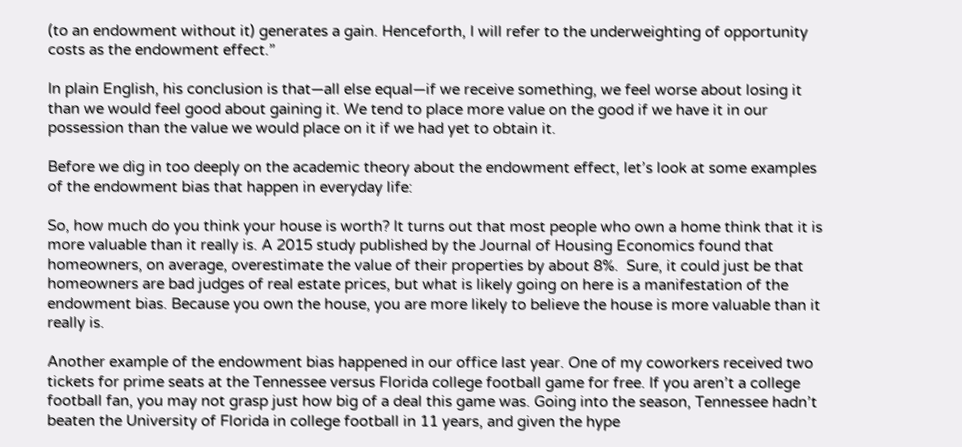(to an endowment without it) generates a gain. Henceforth, I will refer to the underweighting of opportunity costs as the endowment effect.”

In plain English, his conclusion is that—all else equal—if we receive something, we feel worse about losing it than we would feel good about gaining it. We tend to place more value on the good if we have it in our possession than the value we would place on it if we had yet to obtain it.

Before we dig in too deeply on the academic theory about the endowment effect, let’s look at some examples of the endowment bias that happen in everyday life:

So, how much do you think your house is worth? It turns out that most people who own a home think that it is more valuable than it really is. A 2015 study published by the Journal of Housing Economics found that homeowners, on average, overestimate the value of their properties by about 8%.  Sure, it could just be that homeowners are bad judges of real estate prices, but what is likely going on here is a manifestation of the endowment bias. Because you own the house, you are more likely to believe the house is more valuable than it really is.

Another example of the endowment bias happened in our office last year. One of my coworkers received two tickets for prime seats at the Tennessee versus Florida college football game for free. If you aren’t a college football fan, you may not grasp just how big of a deal this game was. Going into the season, Tennessee hadn’t beaten the University of Florida in college football in 11 years, and given the hype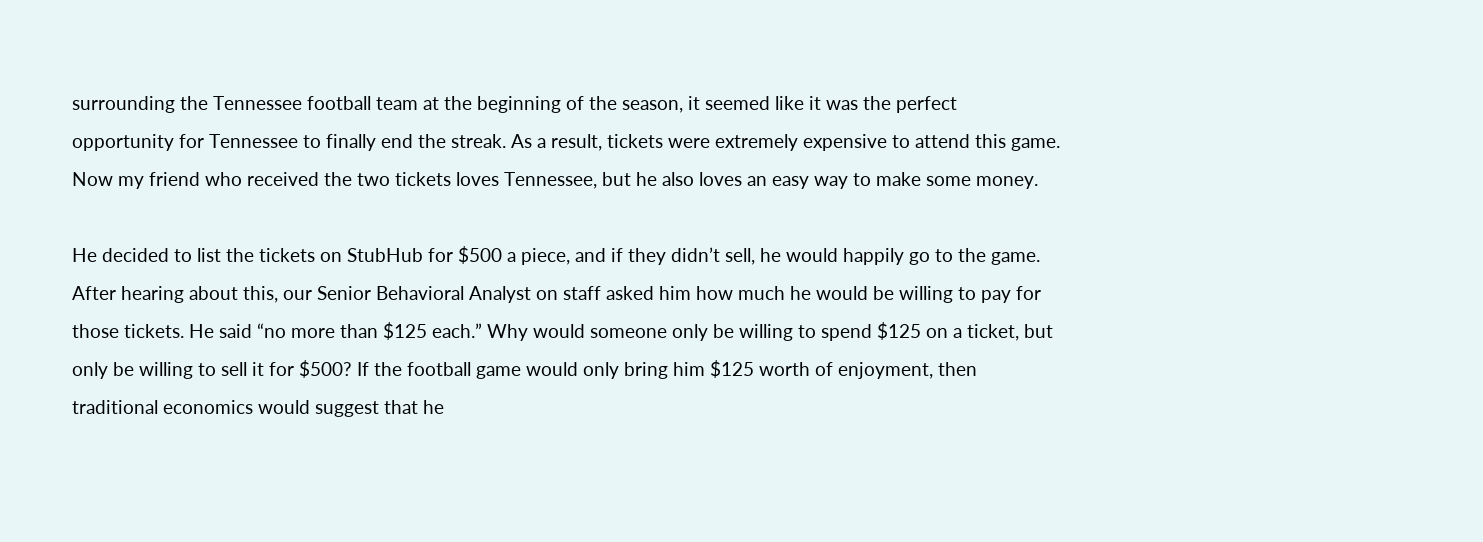surrounding the Tennessee football team at the beginning of the season, it seemed like it was the perfect opportunity for Tennessee to finally end the streak. As a result, tickets were extremely expensive to attend this game. Now my friend who received the two tickets loves Tennessee, but he also loves an easy way to make some money.

He decided to list the tickets on StubHub for $500 a piece, and if they didn’t sell, he would happily go to the game. After hearing about this, our Senior Behavioral Analyst on staff asked him how much he would be willing to pay for those tickets. He said “no more than $125 each.” Why would someone only be willing to spend $125 on a ticket, but only be willing to sell it for $500? If the football game would only bring him $125 worth of enjoyment, then traditional economics would suggest that he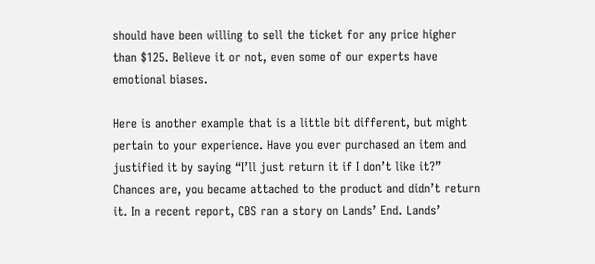should have been willing to sell the ticket for any price higher than $125. Believe it or not, even some of our experts have emotional biases.

Here is another example that is a little bit different, but might pertain to your experience. Have you ever purchased an item and justified it by saying “I’ll just return it if I don’t like it?” Chances are, you became attached to the product and didn’t return it. In a recent report, CBS ran a story on Lands’ End. Lands’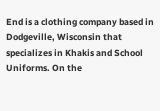End is a clothing company based in Dodgeville, Wisconsin that specializes in Khakis and School Uniforms. On the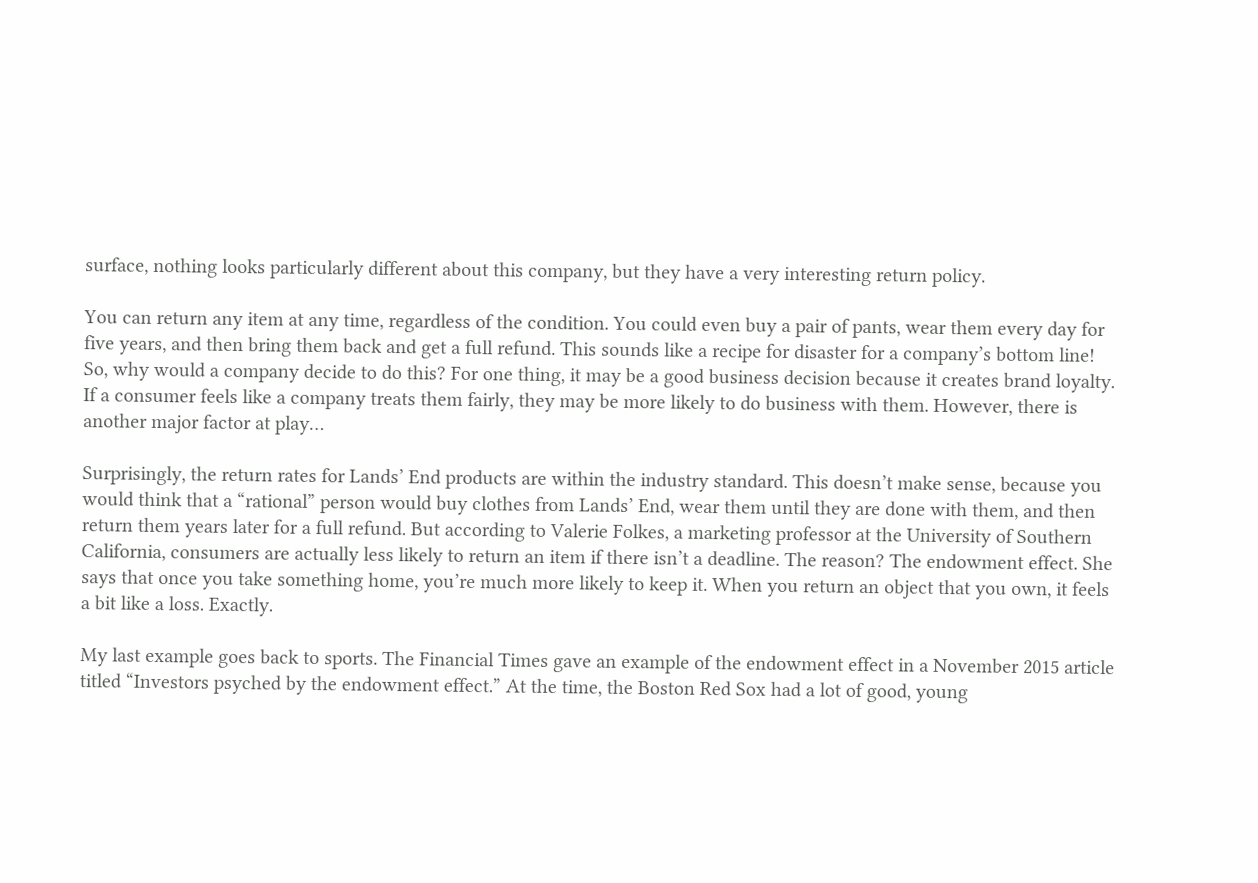surface, nothing looks particularly different about this company, but they have a very interesting return policy.

You can return any item at any time, regardless of the condition. You could even buy a pair of pants, wear them every day for five years, and then bring them back and get a full refund. This sounds like a recipe for disaster for a company’s bottom line! So, why would a company decide to do this? For one thing, it may be a good business decision because it creates brand loyalty. If a consumer feels like a company treats them fairly, they may be more likely to do business with them. However, there is another major factor at play…

Surprisingly, the return rates for Lands’ End products are within the industry standard. This doesn’t make sense, because you would think that a “rational” person would buy clothes from Lands’ End, wear them until they are done with them, and then return them years later for a full refund. But according to Valerie Folkes, a marketing professor at the University of Southern California, consumers are actually less likely to return an item if there isn’t a deadline. The reason? The endowment effect. She says that once you take something home, you’re much more likely to keep it. When you return an object that you own, it feels a bit like a loss. Exactly.

My last example goes back to sports. The Financial Times gave an example of the endowment effect in a November 2015 article titled “Investors psyched by the endowment effect.” At the time, the Boston Red Sox had a lot of good, young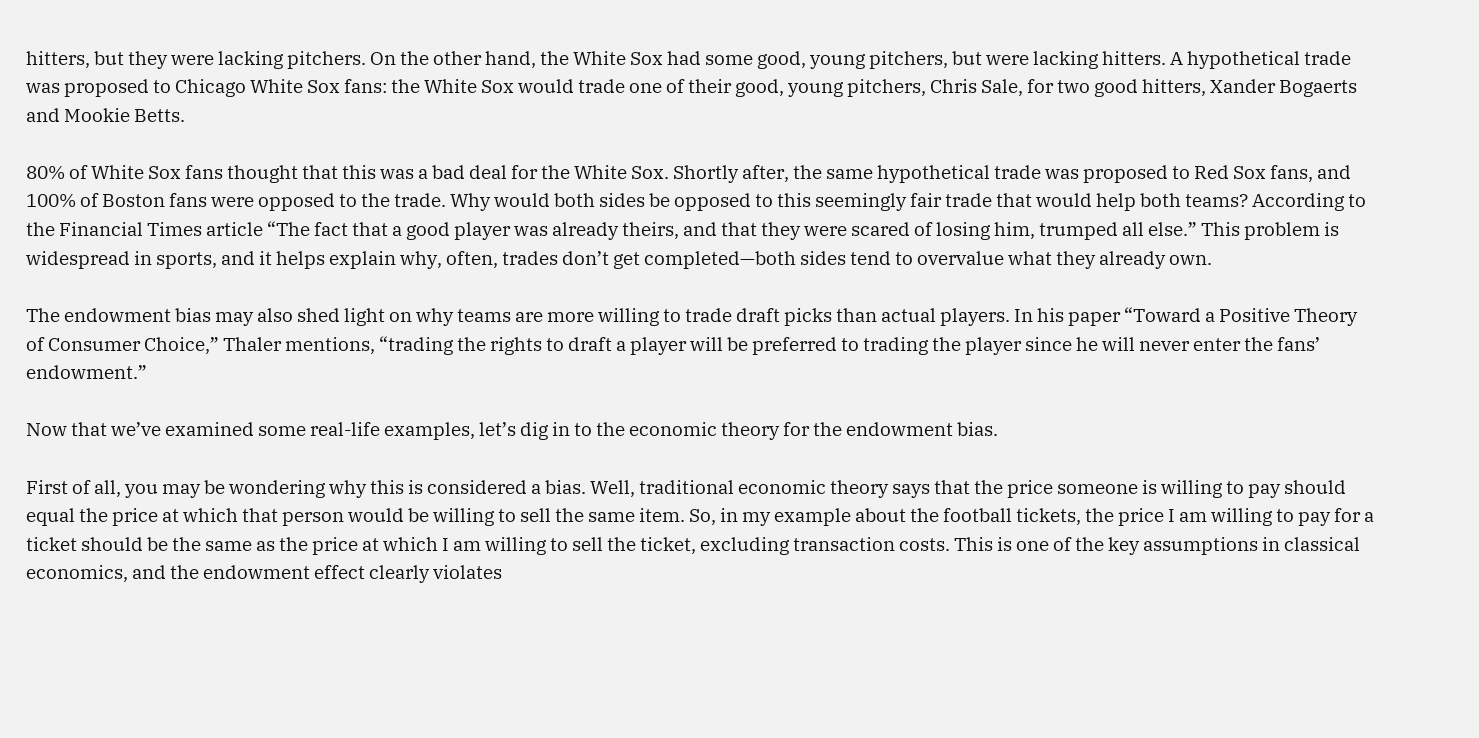hitters, but they were lacking pitchers. On the other hand, the White Sox had some good, young pitchers, but were lacking hitters. A hypothetical trade was proposed to Chicago White Sox fans: the White Sox would trade one of their good, young pitchers, Chris Sale, for two good hitters, Xander Bogaerts and Mookie Betts.

80% of White Sox fans thought that this was a bad deal for the White Sox. Shortly after, the same hypothetical trade was proposed to Red Sox fans, and 100% of Boston fans were opposed to the trade. Why would both sides be opposed to this seemingly fair trade that would help both teams? According to the Financial Times article “The fact that a good player was already theirs, and that they were scared of losing him, trumped all else.” This problem is widespread in sports, and it helps explain why, often, trades don’t get completed—both sides tend to overvalue what they already own.

The endowment bias may also shed light on why teams are more willing to trade draft picks than actual players. In his paper “Toward a Positive Theory of Consumer Choice,” Thaler mentions, “trading the rights to draft a player will be preferred to trading the player since he will never enter the fans’ endowment.”

Now that we’ve examined some real-life examples, let’s dig in to the economic theory for the endowment bias.

First of all, you may be wondering why this is considered a bias. Well, traditional economic theory says that the price someone is willing to pay should equal the price at which that person would be willing to sell the same item. So, in my example about the football tickets, the price I am willing to pay for a ticket should be the same as the price at which I am willing to sell the ticket, excluding transaction costs. This is one of the key assumptions in classical economics, and the endowment effect clearly violates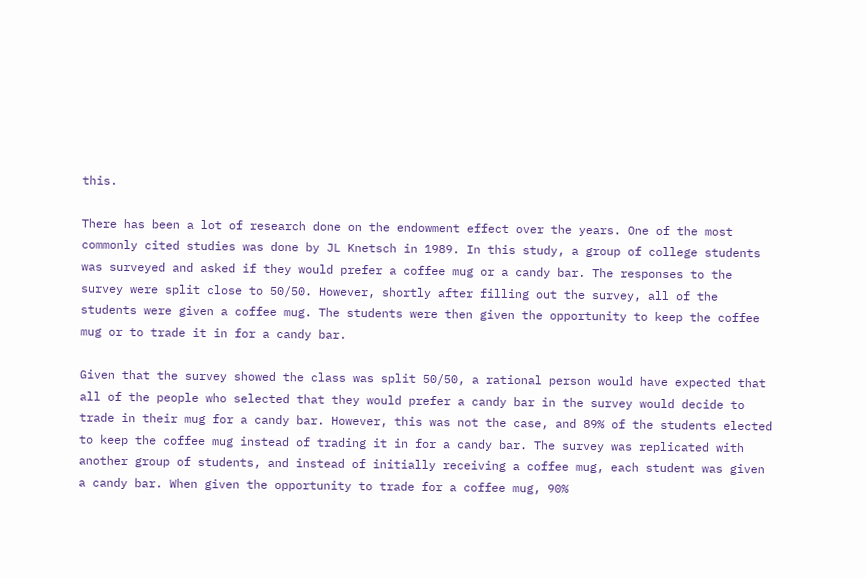this.

There has been a lot of research done on the endowment effect over the years. One of the most commonly cited studies was done by JL Knetsch in 1989. In this study, a group of college students was surveyed and asked if they would prefer a coffee mug or a candy bar. The responses to the survey were split close to 50/50. However, shortly after filling out the survey, all of the students were given a coffee mug. The students were then given the opportunity to keep the coffee mug or to trade it in for a candy bar.

Given that the survey showed the class was split 50/50, a rational person would have expected that all of the people who selected that they would prefer a candy bar in the survey would decide to trade in their mug for a candy bar. However, this was not the case, and 89% of the students elected to keep the coffee mug instead of trading it in for a candy bar. The survey was replicated with another group of students, and instead of initially receiving a coffee mug, each student was given a candy bar. When given the opportunity to trade for a coffee mug, 90%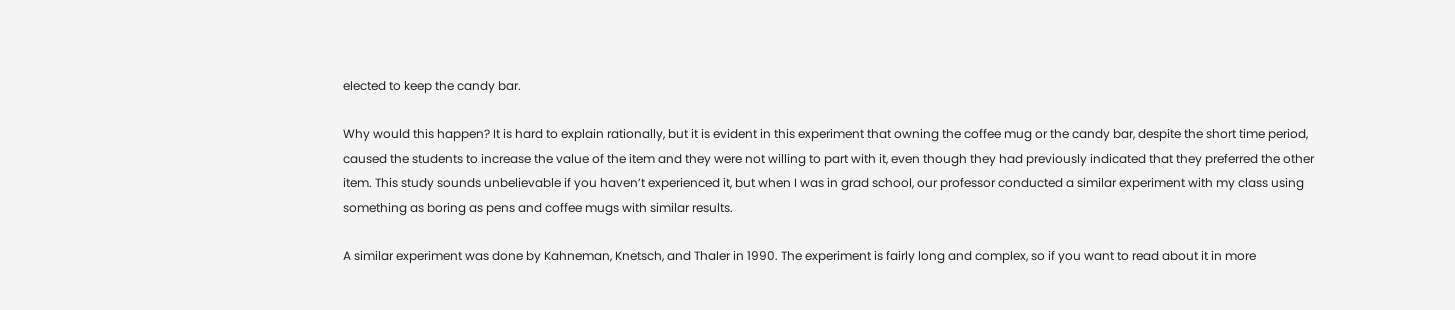elected to keep the candy bar.

Why would this happen? It is hard to explain rationally, but it is evident in this experiment that owning the coffee mug or the candy bar, despite the short time period, caused the students to increase the value of the item and they were not willing to part with it, even though they had previously indicated that they preferred the other item. This study sounds unbelievable if you haven’t experienced it, but when I was in grad school, our professor conducted a similar experiment with my class using something as boring as pens and coffee mugs with similar results.

A similar experiment was done by Kahneman, Knetsch, and Thaler in 1990. The experiment is fairly long and complex, so if you want to read about it in more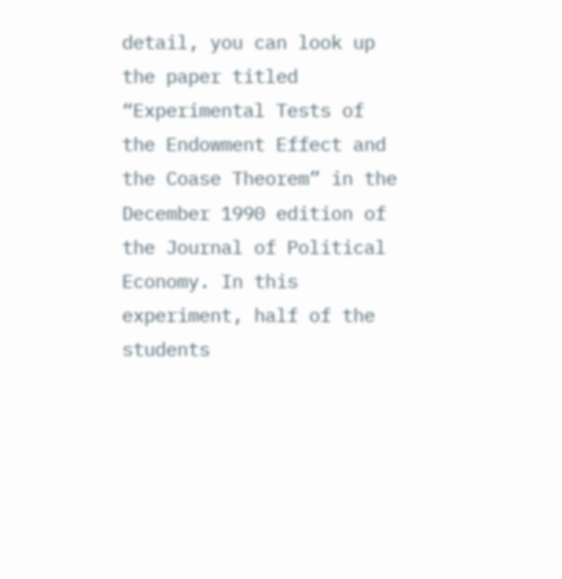detail, you can look up the paper titled “Experimental Tests of the Endowment Effect and the Coase Theorem” in the December 1990 edition of the Journal of Political Economy. In this experiment, half of the students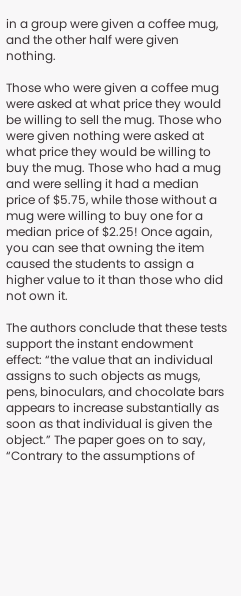in a group were given a coffee mug, and the other half were given nothing.

Those who were given a coffee mug were asked at what price they would be willing to sell the mug. Those who were given nothing were asked at what price they would be willing to buy the mug. Those who had a mug and were selling it had a median price of $5.75, while those without a mug were willing to buy one for a median price of $2.25! Once again, you can see that owning the item caused the students to assign a higher value to it than those who did not own it.

The authors conclude that these tests support the instant endowment effect: “the value that an individual assigns to such objects as mugs, pens, binoculars, and chocolate bars appears to increase substantially as soon as that individual is given the object.” The paper goes on to say, “Contrary to the assumptions of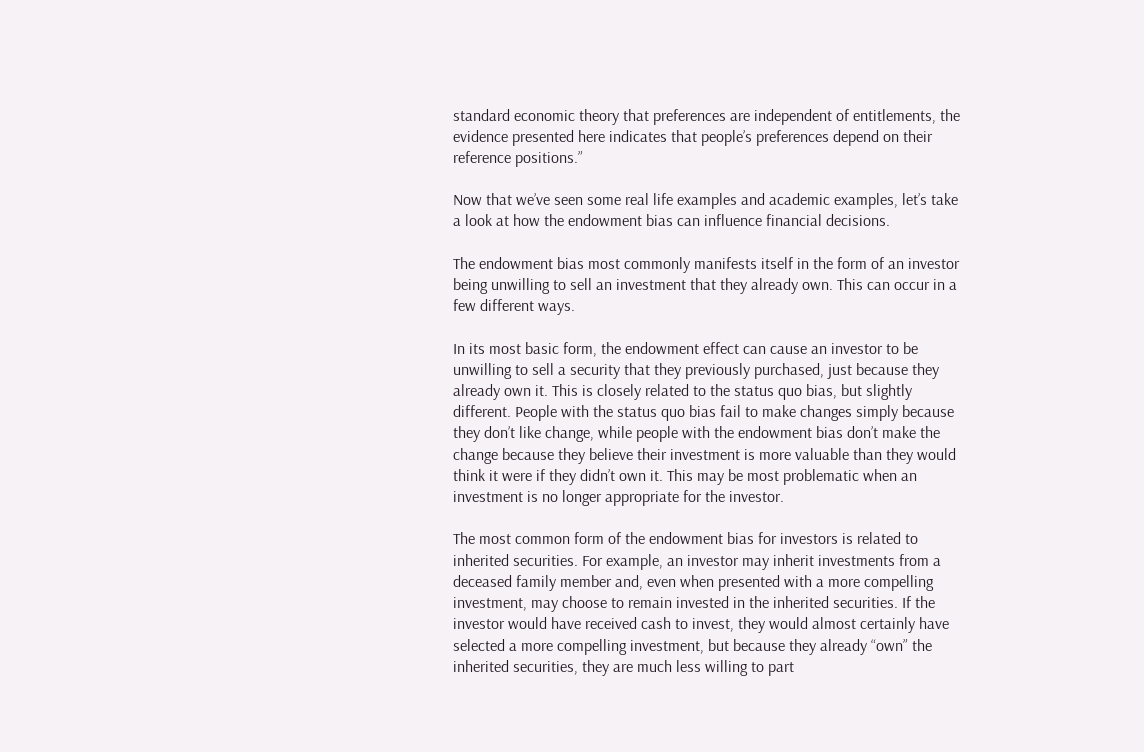standard economic theory that preferences are independent of entitlements, the evidence presented here indicates that people’s preferences depend on their reference positions.”

Now that we’ve seen some real life examples and academic examples, let’s take a look at how the endowment bias can influence financial decisions.

The endowment bias most commonly manifests itself in the form of an investor being unwilling to sell an investment that they already own. This can occur in a few different ways.

In its most basic form, the endowment effect can cause an investor to be unwilling to sell a security that they previously purchased, just because they already own it. This is closely related to the status quo bias, but slightly different. People with the status quo bias fail to make changes simply because they don’t like change, while people with the endowment bias don’t make the change because they believe their investment is more valuable than they would think it were if they didn’t own it. This may be most problematic when an investment is no longer appropriate for the investor.

The most common form of the endowment bias for investors is related to inherited securities. For example, an investor may inherit investments from a deceased family member and, even when presented with a more compelling investment, may choose to remain invested in the inherited securities. If the investor would have received cash to invest, they would almost certainly have selected a more compelling investment, but because they already “own” the inherited securities, they are much less willing to part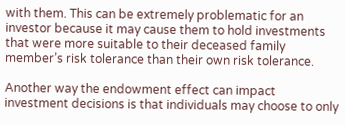with them. This can be extremely problematic for an investor because it may cause them to hold investments that were more suitable to their deceased family member’s risk tolerance than their own risk tolerance.

Another way the endowment effect can impact investment decisions is that individuals may choose to only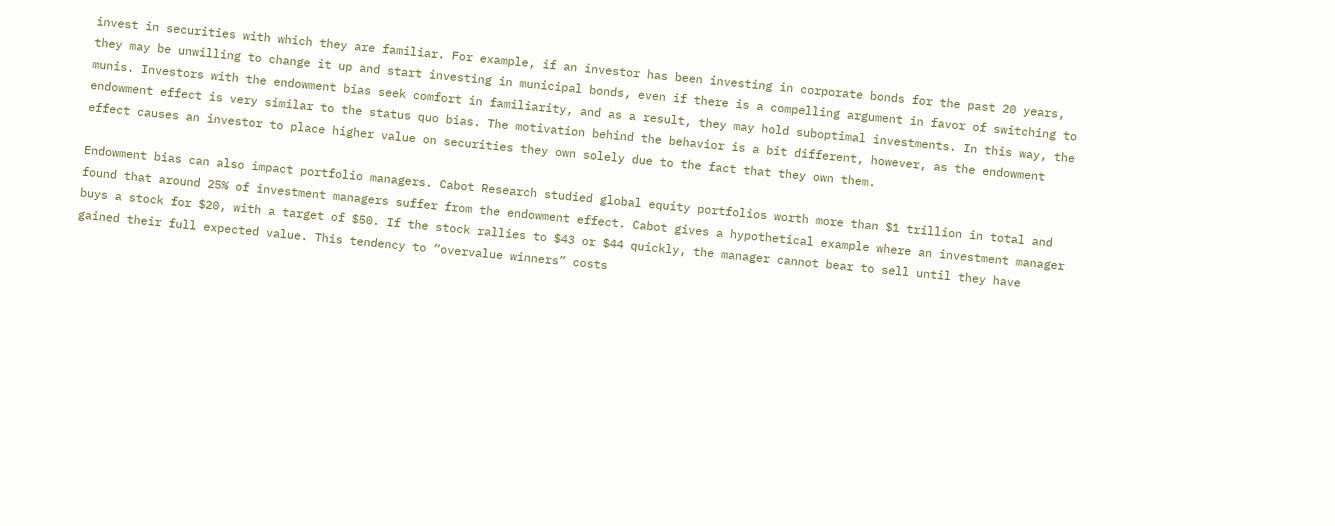invest in securities with which they are familiar. For example, if an investor has been investing in corporate bonds for the past 20 years, they may be unwilling to change it up and start investing in municipal bonds, even if there is a compelling argument in favor of switching to munis. Investors with the endowment bias seek comfort in familiarity, and as a result, they may hold suboptimal investments. In this way, the endowment effect is very similar to the status quo bias. The motivation behind the behavior is a bit different, however, as the endowment effect causes an investor to place higher value on securities they own solely due to the fact that they own them.

Endowment bias can also impact portfolio managers. Cabot Research studied global equity portfolios worth more than $1 trillion in total and found that around 25% of investment managers suffer from the endowment effect. Cabot gives a hypothetical example where an investment manager buys a stock for $20, with a target of $50. If the stock rallies to $43 or $44 quickly, the manager cannot bear to sell until they have gained their full expected value. This tendency to “overvalue winners” costs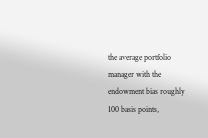the average portfolio manager with the endowment bias roughly 100 basis points,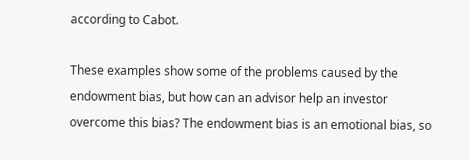according to Cabot.

These examples show some of the problems caused by the endowment bias, but how can an advisor help an investor overcome this bias? The endowment bias is an emotional bias, so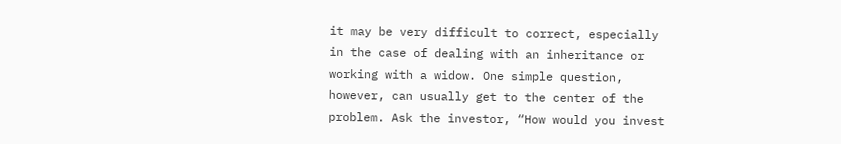it may be very difficult to correct, especially in the case of dealing with an inheritance or working with a widow. One simple question, however, can usually get to the center of the problem. Ask the investor, “How would you invest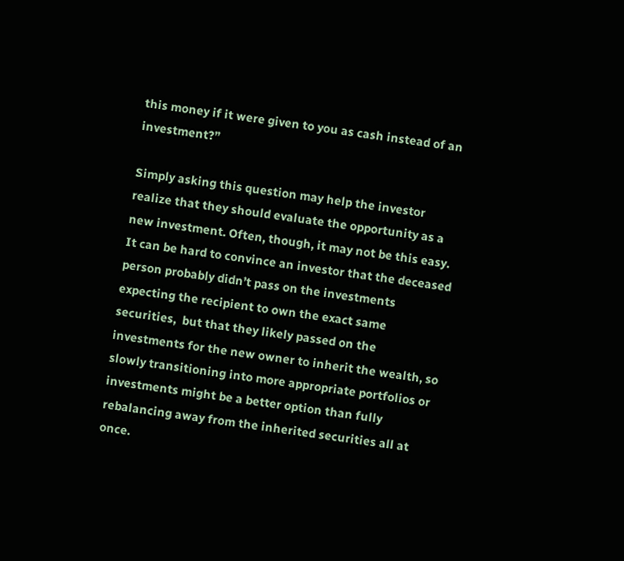this money if it were given to you as cash instead of an investment?”

Simply asking this question may help the investor realize that they should evaluate the opportunity as a new investment. Often, though, it may not be this easy. It can be hard to convince an investor that the deceased person probably didn’t pass on the investments expecting the recipient to own the exact same securities,  but that they likely passed on the investments for the new owner to inherit the wealth, so slowly transitioning into more appropriate portfolios or investments might be a better option than fully rebalancing away from the inherited securities all at once.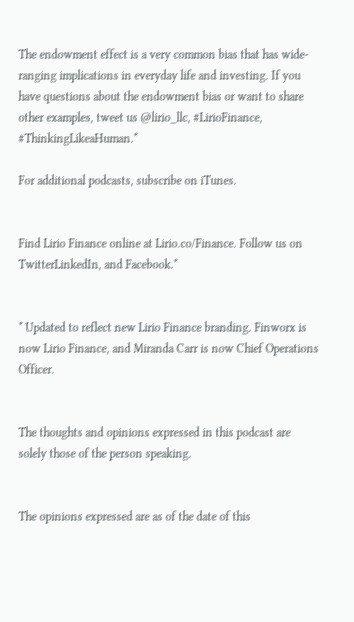The endowment effect is a very common bias that has wide-ranging implications in everyday life and investing. If you have questions about the endowment bias or want to share other examples, tweet us @lirio_llc, #LirioFinance, #ThinkingLikeaHuman.*

For additional podcasts, subscribe on iTunes.


Find Lirio Finance online at Lirio.co/Finance. Follow us on TwitterLinkedIn, and Facebook.*


* Updated to reflect new Lirio Finance branding. Finworx is now Lirio Finance, and Miranda Carr is now Chief Operations Officer.


The thoughts and opinions expressed in this podcast are solely those of the person speaking.


The opinions expressed are as of the date of this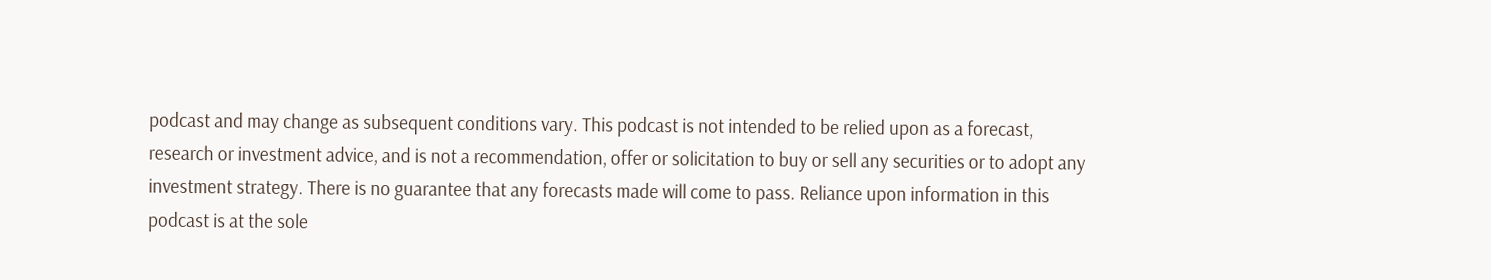podcast and may change as subsequent conditions vary. This podcast is not intended to be relied upon as a forecast, research or investment advice, and is not a recommendation, offer or solicitation to buy or sell any securities or to adopt any investment strategy. There is no guarantee that any forecasts made will come to pass. Reliance upon information in this podcast is at the sole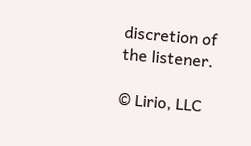discretion of the listener.

© Lirio, LLC